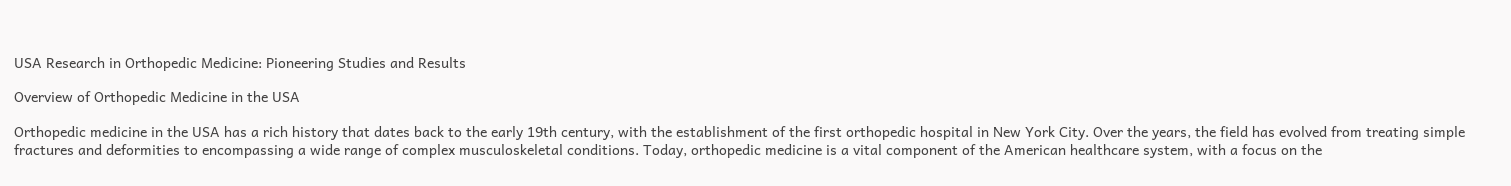USA Research in Orthopedic Medicine: Pioneering Studies and Results

Overview of Orthopedic Medicine in the USA

Orthopedic medicine in the USA has a rich history that dates back to the early 19th century, with the establishment of the first orthopedic hospital in New York City. Over the years, the field has evolved from treating simple fractures and deformities to encompassing a wide range of complex musculoskeletal conditions. Today, orthopedic medicine is a vital component of the American healthcare system, with a focus on the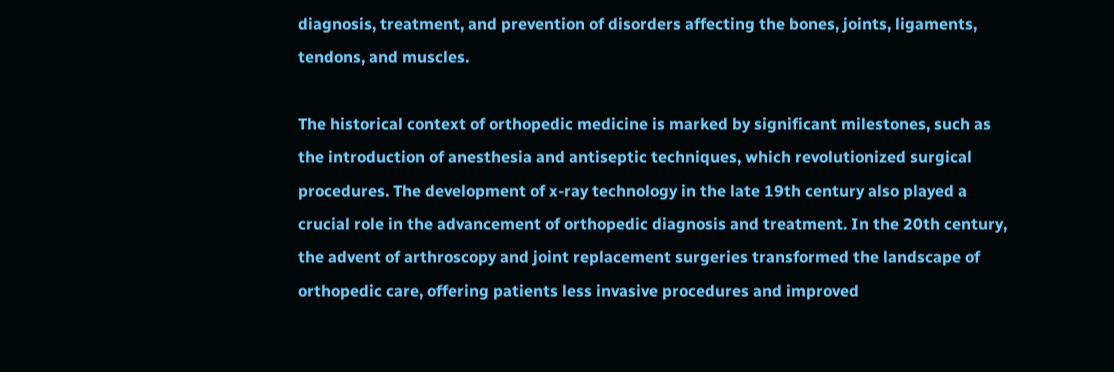diagnosis, treatment, and prevention of disorders affecting the bones, joints, ligaments, tendons, and muscles.

The historical context of orthopedic medicine is marked by significant milestones, such as the introduction of anesthesia and antiseptic techniques, which revolutionized surgical procedures. The development of x-ray technology in the late 19th century also played a crucial role in the advancement of orthopedic diagnosis and treatment. In the 20th century, the advent of arthroscopy and joint replacement surgeries transformed the landscape of orthopedic care, offering patients less invasive procedures and improved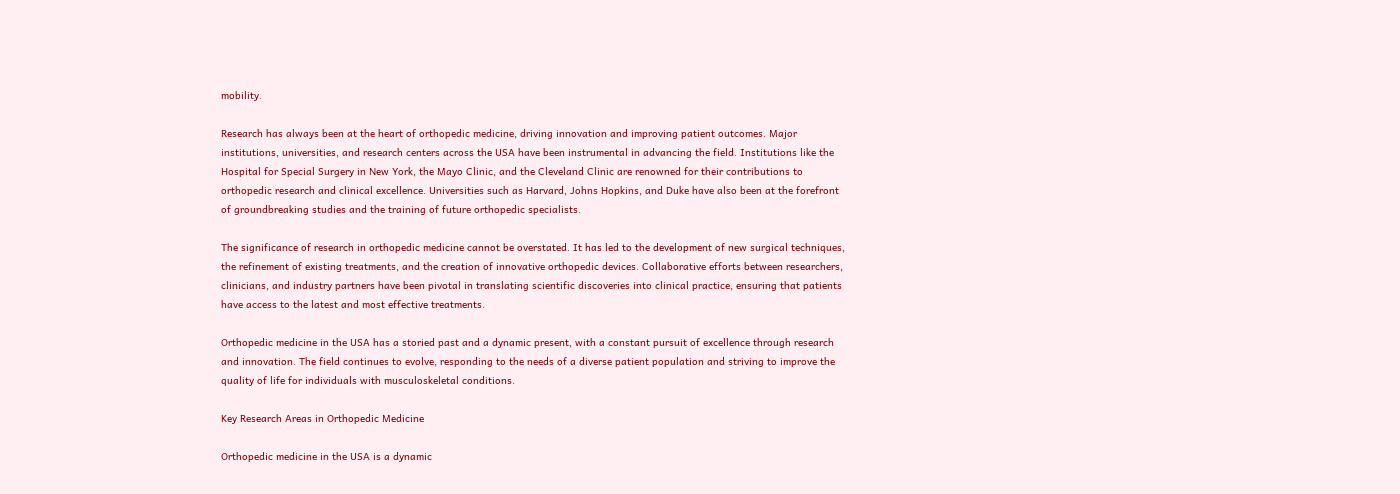mobility.

Research has always been at the heart of orthopedic medicine, driving innovation and improving patient outcomes. Major institutions, universities, and research centers across the USA have been instrumental in advancing the field. Institutions like the Hospital for Special Surgery in New York, the Mayo Clinic, and the Cleveland Clinic are renowned for their contributions to orthopedic research and clinical excellence. Universities such as Harvard, Johns Hopkins, and Duke have also been at the forefront of groundbreaking studies and the training of future orthopedic specialists.

The significance of research in orthopedic medicine cannot be overstated. It has led to the development of new surgical techniques, the refinement of existing treatments, and the creation of innovative orthopedic devices. Collaborative efforts between researchers, clinicians, and industry partners have been pivotal in translating scientific discoveries into clinical practice, ensuring that patients have access to the latest and most effective treatments.

Orthopedic medicine in the USA has a storied past and a dynamic present, with a constant pursuit of excellence through research and innovation. The field continues to evolve, responding to the needs of a diverse patient population and striving to improve the quality of life for individuals with musculoskeletal conditions.

Key Research Areas in Orthopedic Medicine

Orthopedic medicine in the USA is a dynamic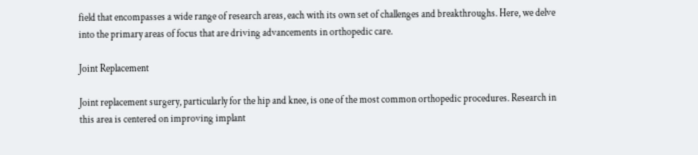field that encompasses a wide range of research areas, each with its own set of challenges and breakthroughs. Here, we delve into the primary areas of focus that are driving advancements in orthopedic care.

Joint Replacement

Joint replacement surgery, particularly for the hip and knee, is one of the most common orthopedic procedures. Research in this area is centered on improving implant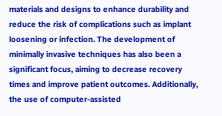materials and designs to enhance durability and reduce the risk of complications such as implant loosening or infection. The development of minimally invasive techniques has also been a significant focus, aiming to decrease recovery times and improve patient outcomes. Additionally, the use of computer-assisted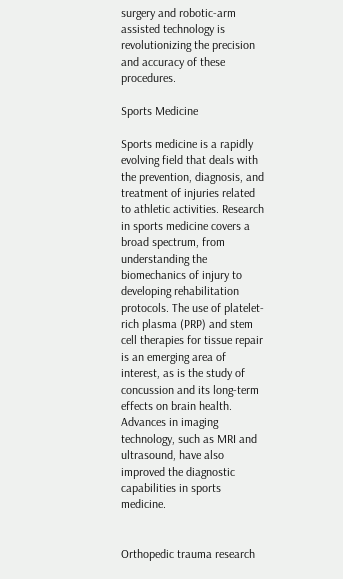surgery and robotic-arm assisted technology is revolutionizing the precision and accuracy of these procedures.

Sports Medicine

Sports medicine is a rapidly evolving field that deals with the prevention, diagnosis, and treatment of injuries related to athletic activities. Research in sports medicine covers a broad spectrum, from understanding the biomechanics of injury to developing rehabilitation protocols. The use of platelet-rich plasma (PRP) and stem cell therapies for tissue repair is an emerging area of interest, as is the study of concussion and its long-term effects on brain health. Advances in imaging technology, such as MRI and ultrasound, have also improved the diagnostic capabilities in sports medicine.


Orthopedic trauma research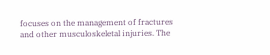focuses on the management of fractures and other musculoskeletal injuries. The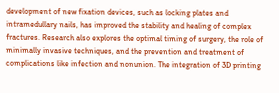development of new fixation devices, such as locking plates and intramedullary nails, has improved the stability and healing of complex fractures. Research also explores the optimal timing of surgery, the role of minimally invasive techniques, and the prevention and treatment of complications like infection and nonunion. The integration of 3D printing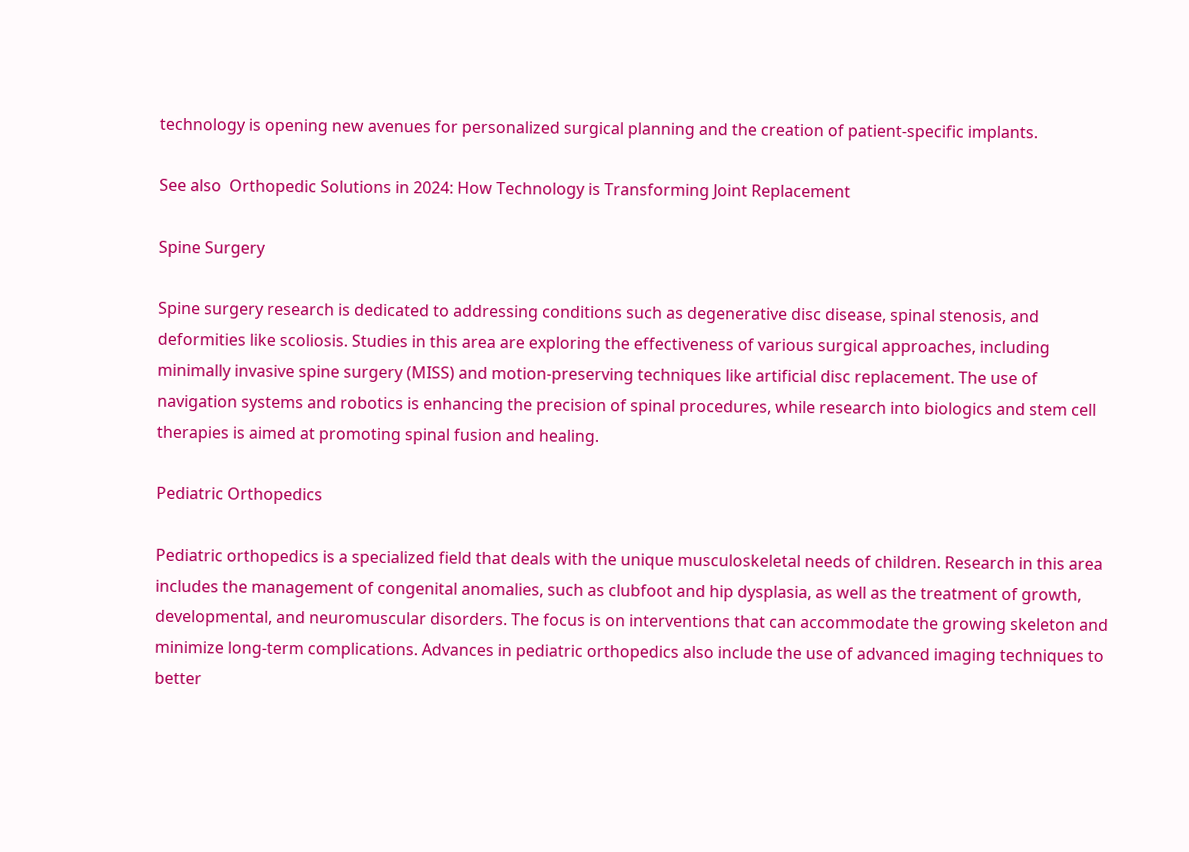technology is opening new avenues for personalized surgical planning and the creation of patient-specific implants.

See also  Orthopedic Solutions in 2024: How Technology is Transforming Joint Replacement

Spine Surgery

Spine surgery research is dedicated to addressing conditions such as degenerative disc disease, spinal stenosis, and deformities like scoliosis. Studies in this area are exploring the effectiveness of various surgical approaches, including minimally invasive spine surgery (MISS) and motion-preserving techniques like artificial disc replacement. The use of navigation systems and robotics is enhancing the precision of spinal procedures, while research into biologics and stem cell therapies is aimed at promoting spinal fusion and healing.

Pediatric Orthopedics

Pediatric orthopedics is a specialized field that deals with the unique musculoskeletal needs of children. Research in this area includes the management of congenital anomalies, such as clubfoot and hip dysplasia, as well as the treatment of growth, developmental, and neuromuscular disorders. The focus is on interventions that can accommodate the growing skeleton and minimize long-term complications. Advances in pediatric orthopedics also include the use of advanced imaging techniques to better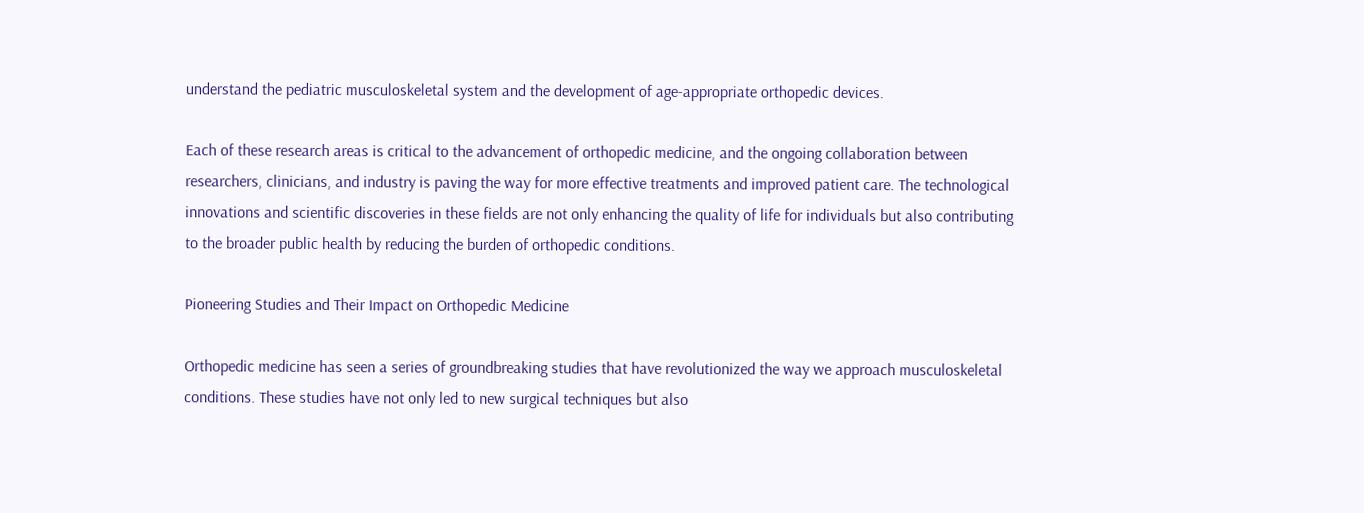understand the pediatric musculoskeletal system and the development of age-appropriate orthopedic devices.

Each of these research areas is critical to the advancement of orthopedic medicine, and the ongoing collaboration between researchers, clinicians, and industry is paving the way for more effective treatments and improved patient care. The technological innovations and scientific discoveries in these fields are not only enhancing the quality of life for individuals but also contributing to the broader public health by reducing the burden of orthopedic conditions.

Pioneering Studies and Their Impact on Orthopedic Medicine

Orthopedic medicine has seen a series of groundbreaking studies that have revolutionized the way we approach musculoskeletal conditions. These studies have not only led to new surgical techniques but also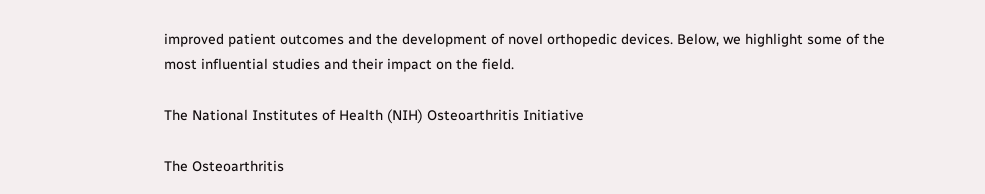improved patient outcomes and the development of novel orthopedic devices. Below, we highlight some of the most influential studies and their impact on the field.

The National Institutes of Health (NIH) Osteoarthritis Initiative

The Osteoarthritis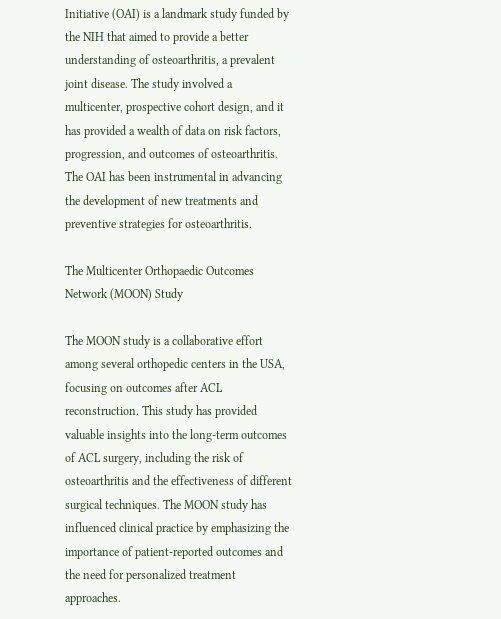Initiative (OAI) is a landmark study funded by the NIH that aimed to provide a better understanding of osteoarthritis, a prevalent joint disease. The study involved a multicenter, prospective cohort design, and it has provided a wealth of data on risk factors, progression, and outcomes of osteoarthritis. The OAI has been instrumental in advancing the development of new treatments and preventive strategies for osteoarthritis.

The Multicenter Orthopaedic Outcomes Network (MOON) Study

The MOON study is a collaborative effort among several orthopedic centers in the USA, focusing on outcomes after ACL reconstruction. This study has provided valuable insights into the long-term outcomes of ACL surgery, including the risk of osteoarthritis and the effectiveness of different surgical techniques. The MOON study has influenced clinical practice by emphasizing the importance of patient-reported outcomes and the need for personalized treatment approaches.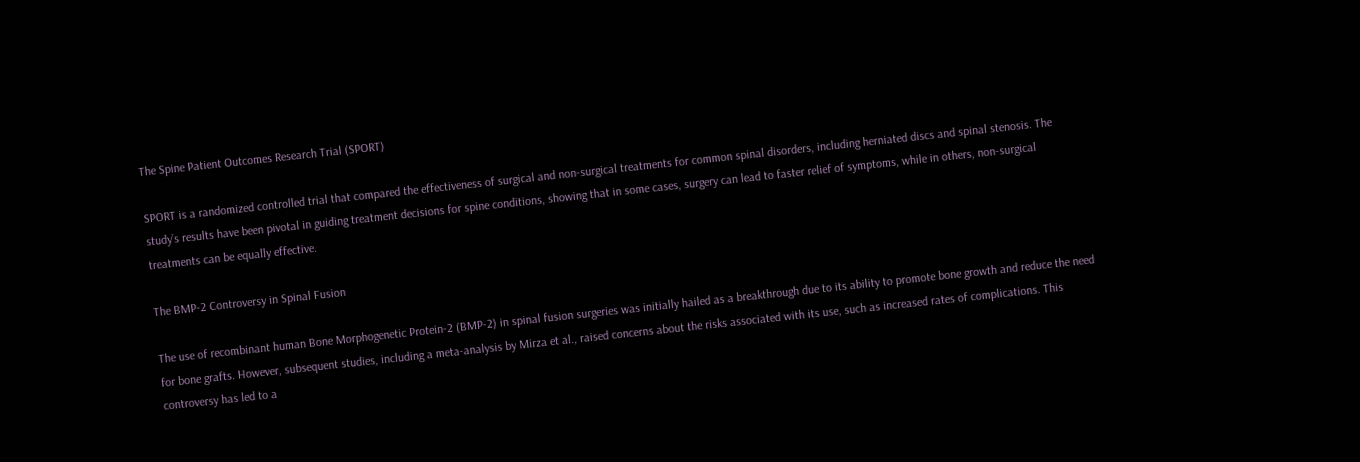The Spine Patient Outcomes Research Trial (SPORT)

SPORT is a randomized controlled trial that compared the effectiveness of surgical and non-surgical treatments for common spinal disorders, including herniated discs and spinal stenosis. The study’s results have been pivotal in guiding treatment decisions for spine conditions, showing that in some cases, surgery can lead to faster relief of symptoms, while in others, non-surgical treatments can be equally effective.

The BMP-2 Controversy in Spinal Fusion

The use of recombinant human Bone Morphogenetic Protein-2 (BMP-2) in spinal fusion surgeries was initially hailed as a breakthrough due to its ability to promote bone growth and reduce the need for bone grafts. However, subsequent studies, including a meta-analysis by Mirza et al., raised concerns about the risks associated with its use, such as increased rates of complications. This controversy has led to a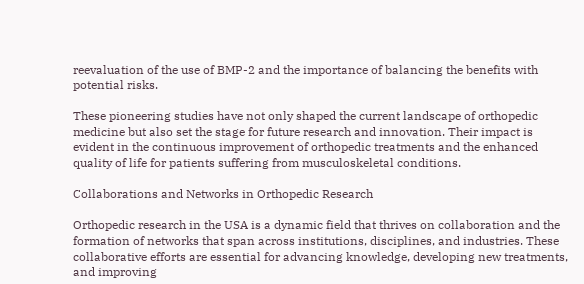reevaluation of the use of BMP-2 and the importance of balancing the benefits with potential risks.

These pioneering studies have not only shaped the current landscape of orthopedic medicine but also set the stage for future research and innovation. Their impact is evident in the continuous improvement of orthopedic treatments and the enhanced quality of life for patients suffering from musculoskeletal conditions.

Collaborations and Networks in Orthopedic Research

Orthopedic research in the USA is a dynamic field that thrives on collaboration and the formation of networks that span across institutions, disciplines, and industries. These collaborative efforts are essential for advancing knowledge, developing new treatments, and improving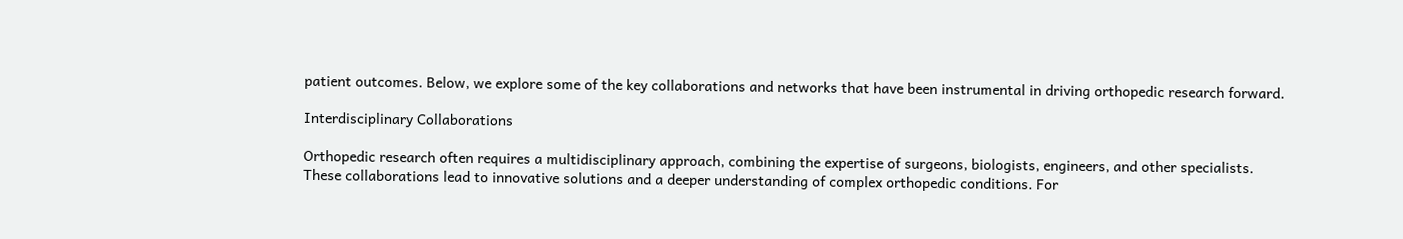patient outcomes. Below, we explore some of the key collaborations and networks that have been instrumental in driving orthopedic research forward.

Interdisciplinary Collaborations

Orthopedic research often requires a multidisciplinary approach, combining the expertise of surgeons, biologists, engineers, and other specialists. These collaborations lead to innovative solutions and a deeper understanding of complex orthopedic conditions. For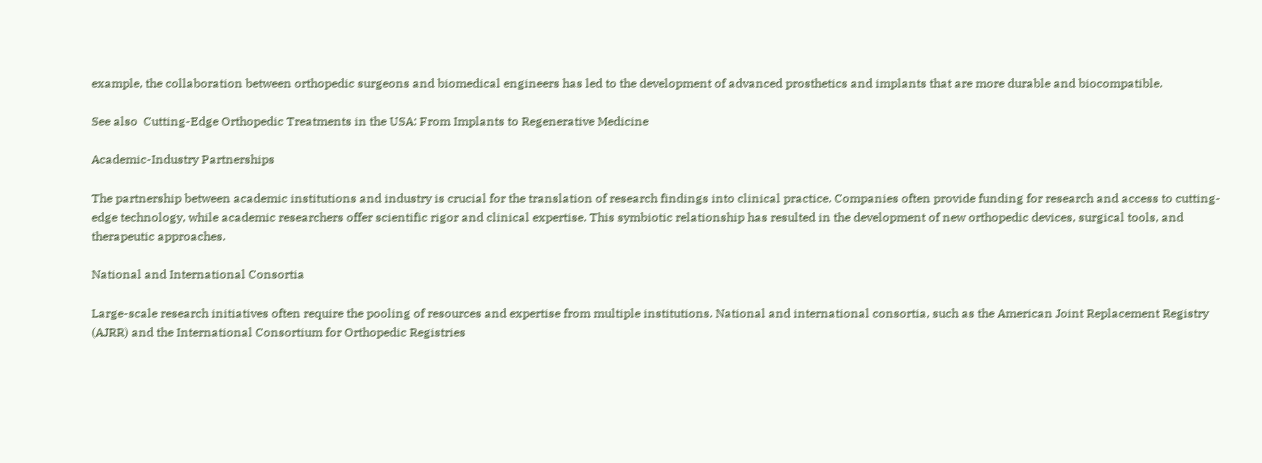example, the collaboration between orthopedic surgeons and biomedical engineers has led to the development of advanced prosthetics and implants that are more durable and biocompatible.

See also  Cutting-Edge Orthopedic Treatments in the USA: From Implants to Regenerative Medicine

Academic-Industry Partnerships

The partnership between academic institutions and industry is crucial for the translation of research findings into clinical practice. Companies often provide funding for research and access to cutting-edge technology, while academic researchers offer scientific rigor and clinical expertise. This symbiotic relationship has resulted in the development of new orthopedic devices, surgical tools, and therapeutic approaches.

National and International Consortia

Large-scale research initiatives often require the pooling of resources and expertise from multiple institutions. National and international consortia, such as the American Joint Replacement Registry (AJRR) and the International Consortium for Orthopedic Registries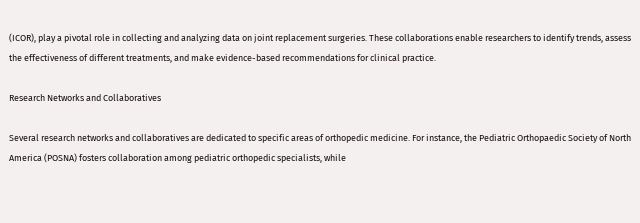(ICOR), play a pivotal role in collecting and analyzing data on joint replacement surgeries. These collaborations enable researchers to identify trends, assess the effectiveness of different treatments, and make evidence-based recommendations for clinical practice.

Research Networks and Collaboratives

Several research networks and collaboratives are dedicated to specific areas of orthopedic medicine. For instance, the Pediatric Orthopaedic Society of North America (POSNA) fosters collaboration among pediatric orthopedic specialists, while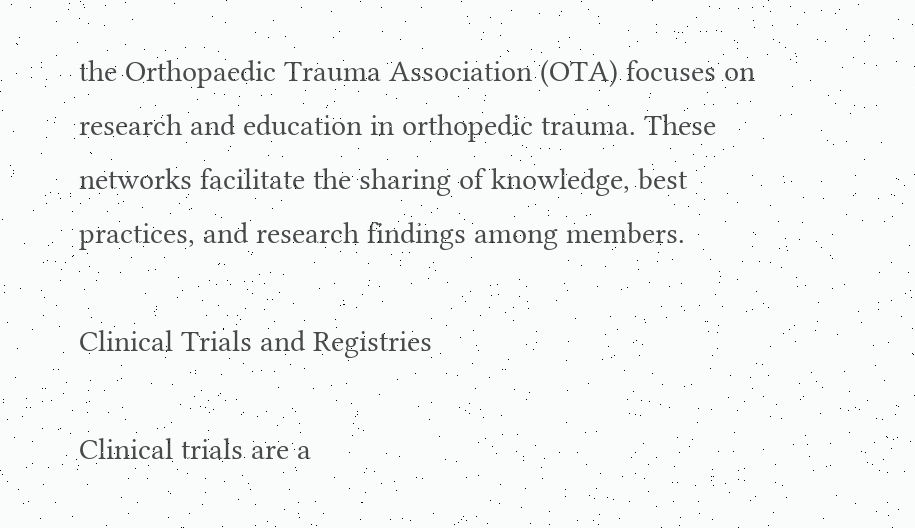the Orthopaedic Trauma Association (OTA) focuses on research and education in orthopedic trauma. These networks facilitate the sharing of knowledge, best practices, and research findings among members.

Clinical Trials and Registries

Clinical trials are a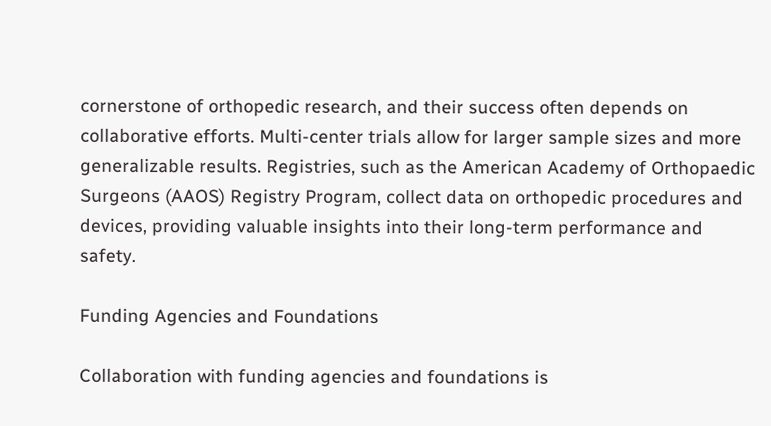cornerstone of orthopedic research, and their success often depends on collaborative efforts. Multi-center trials allow for larger sample sizes and more generalizable results. Registries, such as the American Academy of Orthopaedic Surgeons (AAOS) Registry Program, collect data on orthopedic procedures and devices, providing valuable insights into their long-term performance and safety.

Funding Agencies and Foundations

Collaboration with funding agencies and foundations is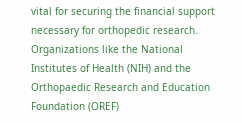vital for securing the financial support necessary for orthopedic research. Organizations like the National Institutes of Health (NIH) and the Orthopaedic Research and Education Foundation (OREF)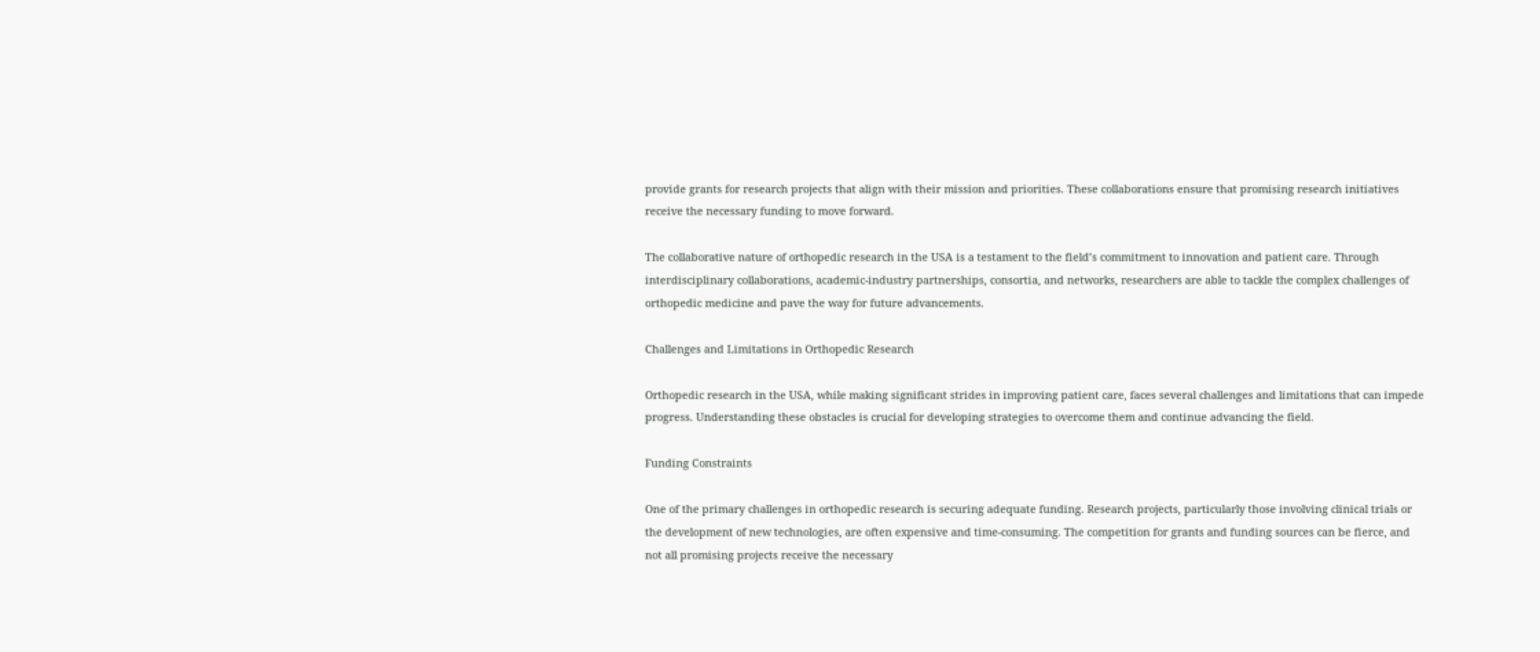provide grants for research projects that align with their mission and priorities. These collaborations ensure that promising research initiatives receive the necessary funding to move forward.

The collaborative nature of orthopedic research in the USA is a testament to the field’s commitment to innovation and patient care. Through interdisciplinary collaborations, academic-industry partnerships, consortia, and networks, researchers are able to tackle the complex challenges of orthopedic medicine and pave the way for future advancements.

Challenges and Limitations in Orthopedic Research

Orthopedic research in the USA, while making significant strides in improving patient care, faces several challenges and limitations that can impede progress. Understanding these obstacles is crucial for developing strategies to overcome them and continue advancing the field.

Funding Constraints

One of the primary challenges in orthopedic research is securing adequate funding. Research projects, particularly those involving clinical trials or the development of new technologies, are often expensive and time-consuming. The competition for grants and funding sources can be fierce, and not all promising projects receive the necessary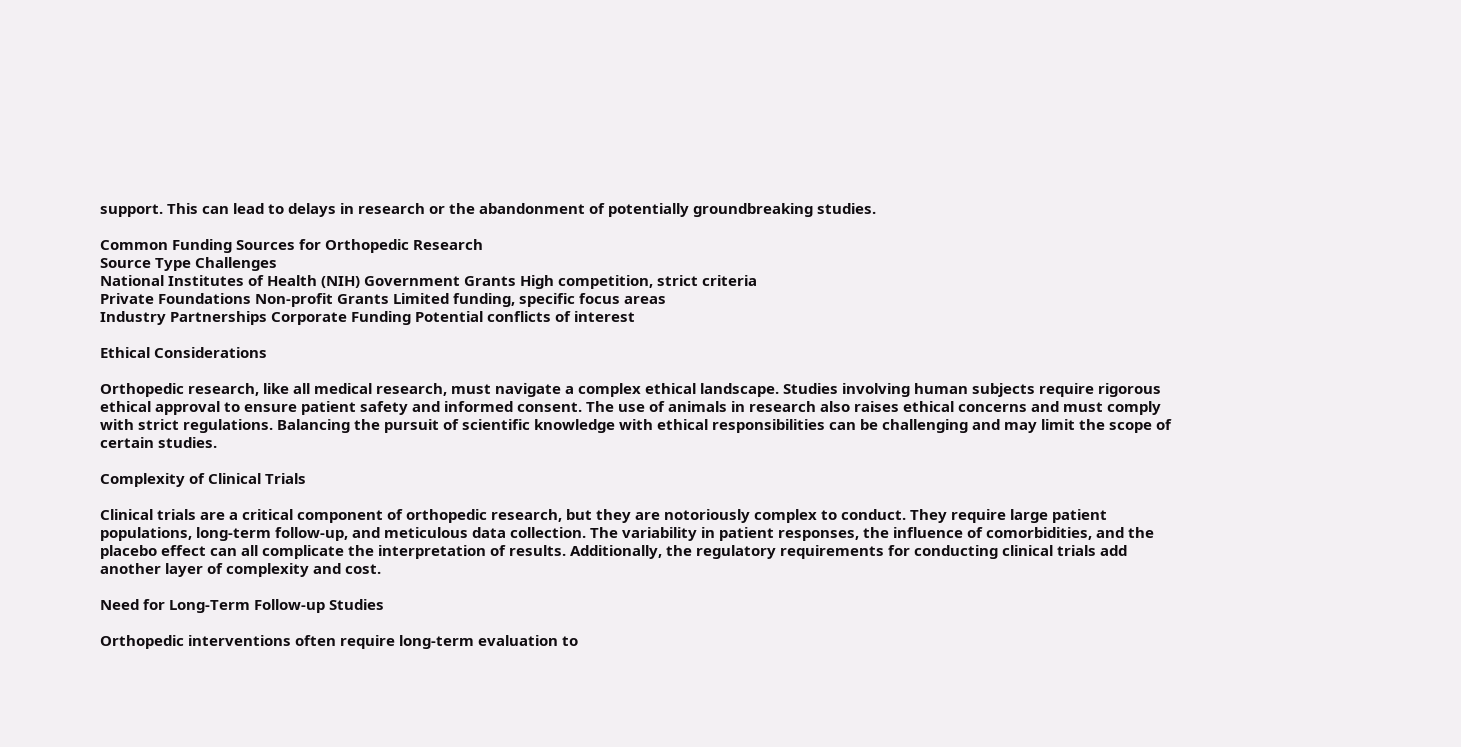support. This can lead to delays in research or the abandonment of potentially groundbreaking studies.

Common Funding Sources for Orthopedic Research
Source Type Challenges
National Institutes of Health (NIH) Government Grants High competition, strict criteria
Private Foundations Non-profit Grants Limited funding, specific focus areas
Industry Partnerships Corporate Funding Potential conflicts of interest

Ethical Considerations

Orthopedic research, like all medical research, must navigate a complex ethical landscape. Studies involving human subjects require rigorous ethical approval to ensure patient safety and informed consent. The use of animals in research also raises ethical concerns and must comply with strict regulations. Balancing the pursuit of scientific knowledge with ethical responsibilities can be challenging and may limit the scope of certain studies.

Complexity of Clinical Trials

Clinical trials are a critical component of orthopedic research, but they are notoriously complex to conduct. They require large patient populations, long-term follow-up, and meticulous data collection. The variability in patient responses, the influence of comorbidities, and the placebo effect can all complicate the interpretation of results. Additionally, the regulatory requirements for conducting clinical trials add another layer of complexity and cost.

Need for Long-Term Follow-up Studies

Orthopedic interventions often require long-term evaluation to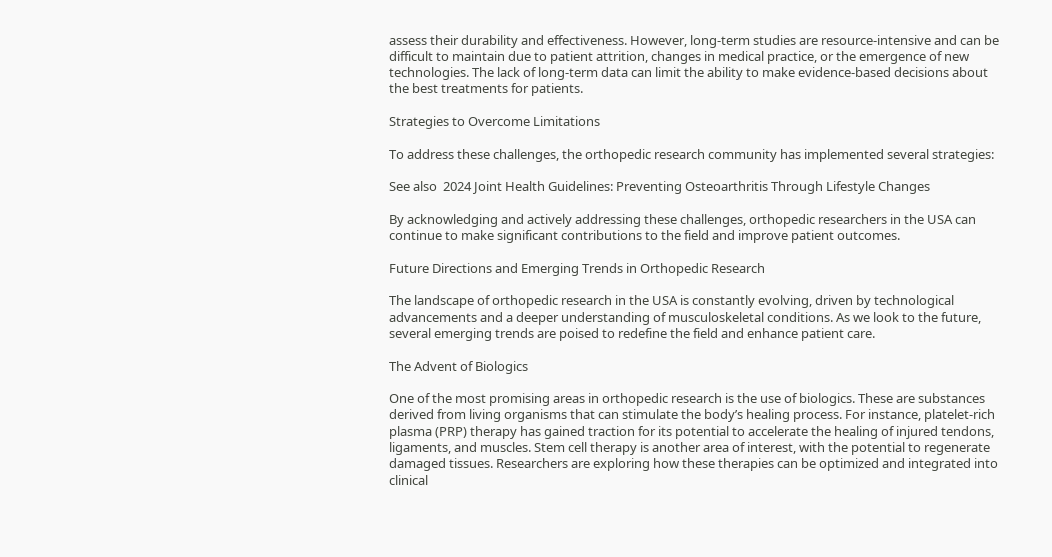assess their durability and effectiveness. However, long-term studies are resource-intensive and can be difficult to maintain due to patient attrition, changes in medical practice, or the emergence of new technologies. The lack of long-term data can limit the ability to make evidence-based decisions about the best treatments for patients.

Strategies to Overcome Limitations

To address these challenges, the orthopedic research community has implemented several strategies:

See also  2024 Joint Health Guidelines: Preventing Osteoarthritis Through Lifestyle Changes

By acknowledging and actively addressing these challenges, orthopedic researchers in the USA can continue to make significant contributions to the field and improve patient outcomes.

Future Directions and Emerging Trends in Orthopedic Research

The landscape of orthopedic research in the USA is constantly evolving, driven by technological advancements and a deeper understanding of musculoskeletal conditions. As we look to the future, several emerging trends are poised to redefine the field and enhance patient care.

The Advent of Biologics

One of the most promising areas in orthopedic research is the use of biologics. These are substances derived from living organisms that can stimulate the body’s healing process. For instance, platelet-rich plasma (PRP) therapy has gained traction for its potential to accelerate the healing of injured tendons, ligaments, and muscles. Stem cell therapy is another area of interest, with the potential to regenerate damaged tissues. Researchers are exploring how these therapies can be optimized and integrated into clinical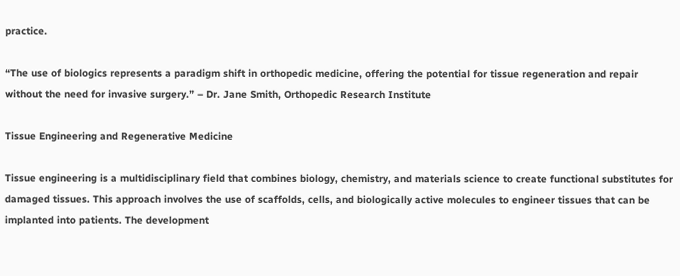practice.

“The use of biologics represents a paradigm shift in orthopedic medicine, offering the potential for tissue regeneration and repair without the need for invasive surgery.” – Dr. Jane Smith, Orthopedic Research Institute

Tissue Engineering and Regenerative Medicine

Tissue engineering is a multidisciplinary field that combines biology, chemistry, and materials science to create functional substitutes for damaged tissues. This approach involves the use of scaffolds, cells, and biologically active molecules to engineer tissues that can be implanted into patients. The development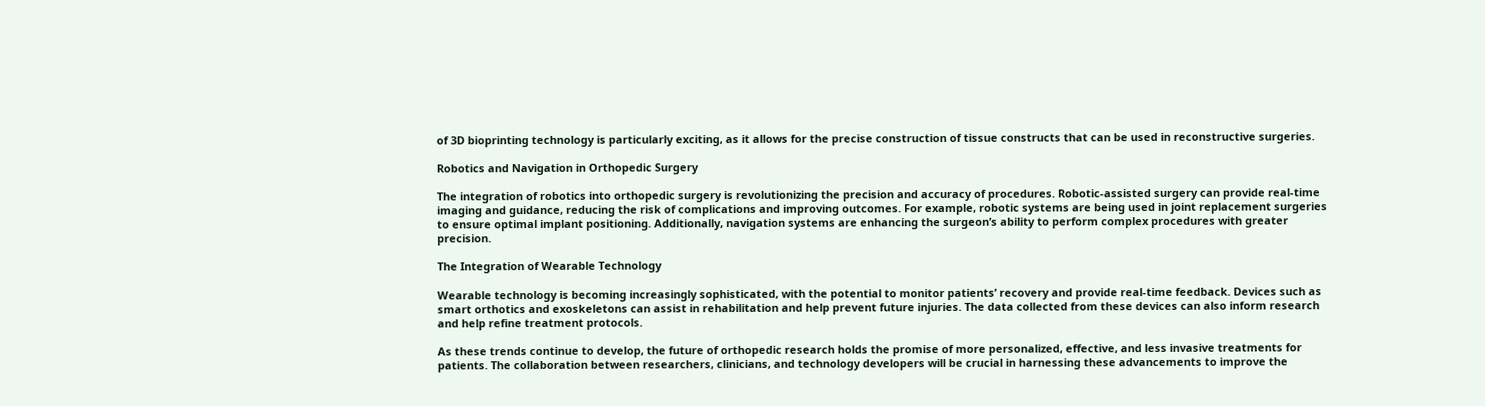of 3D bioprinting technology is particularly exciting, as it allows for the precise construction of tissue constructs that can be used in reconstructive surgeries.

Robotics and Navigation in Orthopedic Surgery

The integration of robotics into orthopedic surgery is revolutionizing the precision and accuracy of procedures. Robotic-assisted surgery can provide real-time imaging and guidance, reducing the risk of complications and improving outcomes. For example, robotic systems are being used in joint replacement surgeries to ensure optimal implant positioning. Additionally, navigation systems are enhancing the surgeon’s ability to perform complex procedures with greater precision.

The Integration of Wearable Technology

Wearable technology is becoming increasingly sophisticated, with the potential to monitor patients’ recovery and provide real-time feedback. Devices such as smart orthotics and exoskeletons can assist in rehabilitation and help prevent future injuries. The data collected from these devices can also inform research and help refine treatment protocols.

As these trends continue to develop, the future of orthopedic research holds the promise of more personalized, effective, and less invasive treatments for patients. The collaboration between researchers, clinicians, and technology developers will be crucial in harnessing these advancements to improve the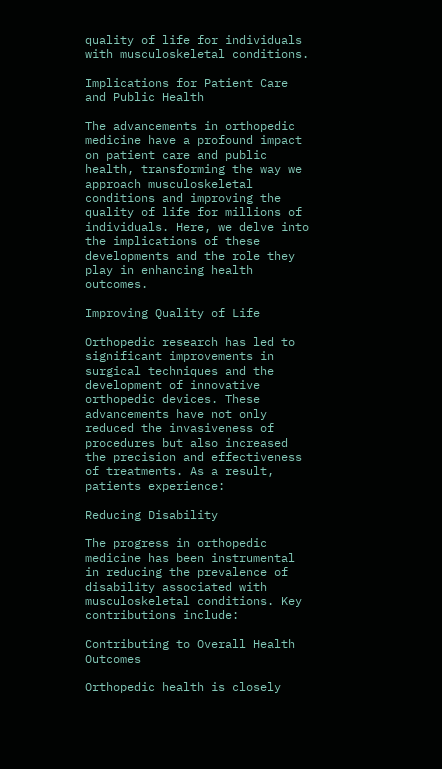quality of life for individuals with musculoskeletal conditions.

Implications for Patient Care and Public Health

The advancements in orthopedic medicine have a profound impact on patient care and public health, transforming the way we approach musculoskeletal conditions and improving the quality of life for millions of individuals. Here, we delve into the implications of these developments and the role they play in enhancing health outcomes.

Improving Quality of Life

Orthopedic research has led to significant improvements in surgical techniques and the development of innovative orthopedic devices. These advancements have not only reduced the invasiveness of procedures but also increased the precision and effectiveness of treatments. As a result, patients experience:

Reducing Disability

The progress in orthopedic medicine has been instrumental in reducing the prevalence of disability associated with musculoskeletal conditions. Key contributions include:

Contributing to Overall Health Outcomes

Orthopedic health is closely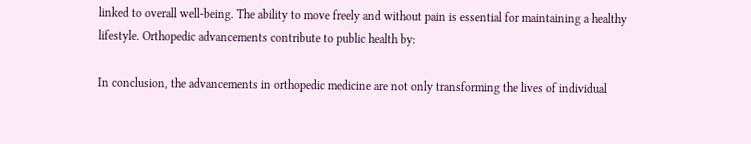linked to overall well-being. The ability to move freely and without pain is essential for maintaining a healthy lifestyle. Orthopedic advancements contribute to public health by:

In conclusion, the advancements in orthopedic medicine are not only transforming the lives of individual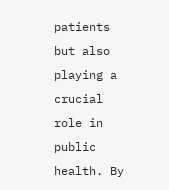patients but also playing a crucial role in public health. By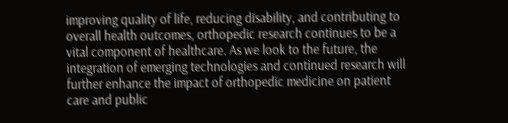improving quality of life, reducing disability, and contributing to overall health outcomes, orthopedic research continues to be a vital component of healthcare. As we look to the future, the integration of emerging technologies and continued research will further enhance the impact of orthopedic medicine on patient care and public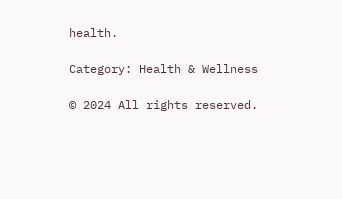health.

Category: Health & Wellness

© 2024 All rights reserved.